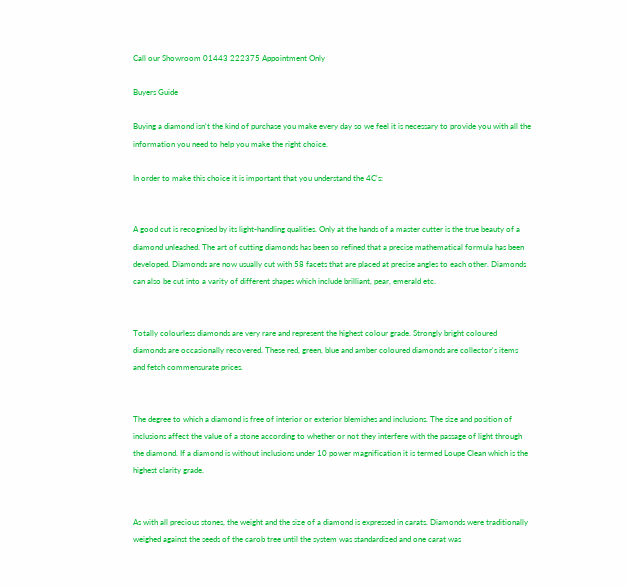Call our Showroom 01443 222375 Appointment Only

Buyers Guide

Buying a diamond isn't the kind of purchase you make every day so we feel it is necessary to provide you with all the information you need to help you make the right choice.

In order to make this choice it is important that you understand the 4C's:


A good cut is recognised by its light-handling qualities. Only at the hands of a master cutter is the true beauty of a diamond unleashed. The art of cutting diamonds has been so refined that a precise mathematical formula has been developed. Diamonds are now usually cut with 58 facets that are placed at precise angles to each other. Diamonds can also be cut into a varity of different shapes which include brilliant, pear, emerald etc.


Totally colourless diamonds are very rare and represent the highest colour grade. Strongly bright coloured diamonds are occasionally recovered. These red, green, blue and amber coloured diamonds are collector's items and fetch commensurate prices.


The degree to which a diamond is free of interior or exterior blemishes and inclusions. The size and position of inclusions affect the value of a stone according to whether or not they interfere with the passage of light through the diamond. If a diamond is without inclusions under 10 power magnification it is termed Loupe Clean which is the highest clarity grade.


As with all precious stones, the weight and the size of a diamond is expressed in carats. Diamonds were traditionally weighed against the seeds of the carob tree until the system was standardized and one carat was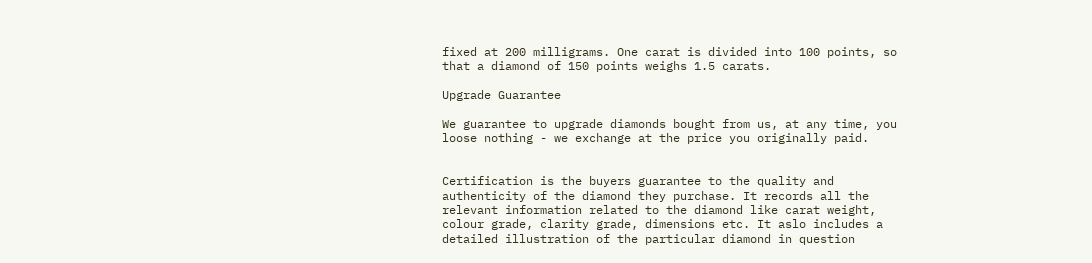fixed at 200 milligrams. One carat is divided into 100 points, so that a diamond of 150 points weighs 1.5 carats.

Upgrade Guarantee

We guarantee to upgrade diamonds bought from us, at any time, you loose nothing - we exchange at the price you originally paid.


Certification is the buyers guarantee to the quality and authenticity of the diamond they purchase. It records all the relevant information related to the diamond like carat weight, colour grade, clarity grade, dimensions etc. It aslo includes a detailed illustration of the particular diamond in question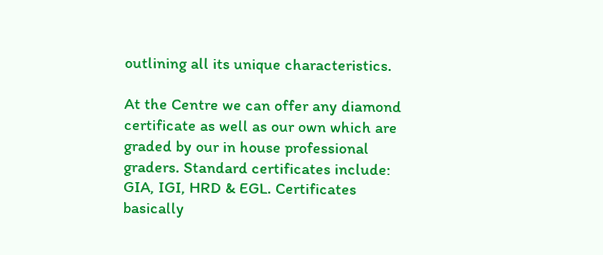outlining all its unique characteristics.

At the Centre we can offer any diamond certificate as well as our own which are graded by our in house professional graders. Standard certificates include: GIA, IGI, HRD & EGL. Certificates basically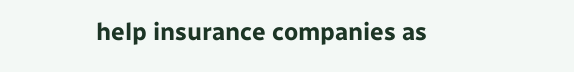help insurance companies as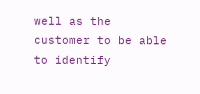well as the customer to be able to identify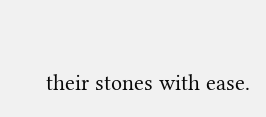their stones with ease.